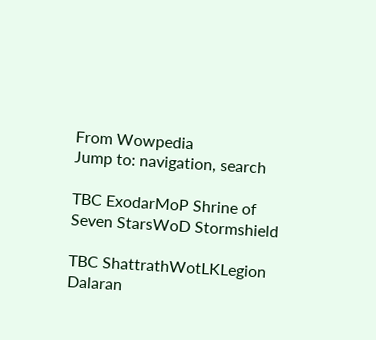From Wowpedia
Jump to: navigation, search

TBC ExodarMoP Shrine of Seven StarsWoD Stormshield

TBC ShattrathWotLKLegion Dalaran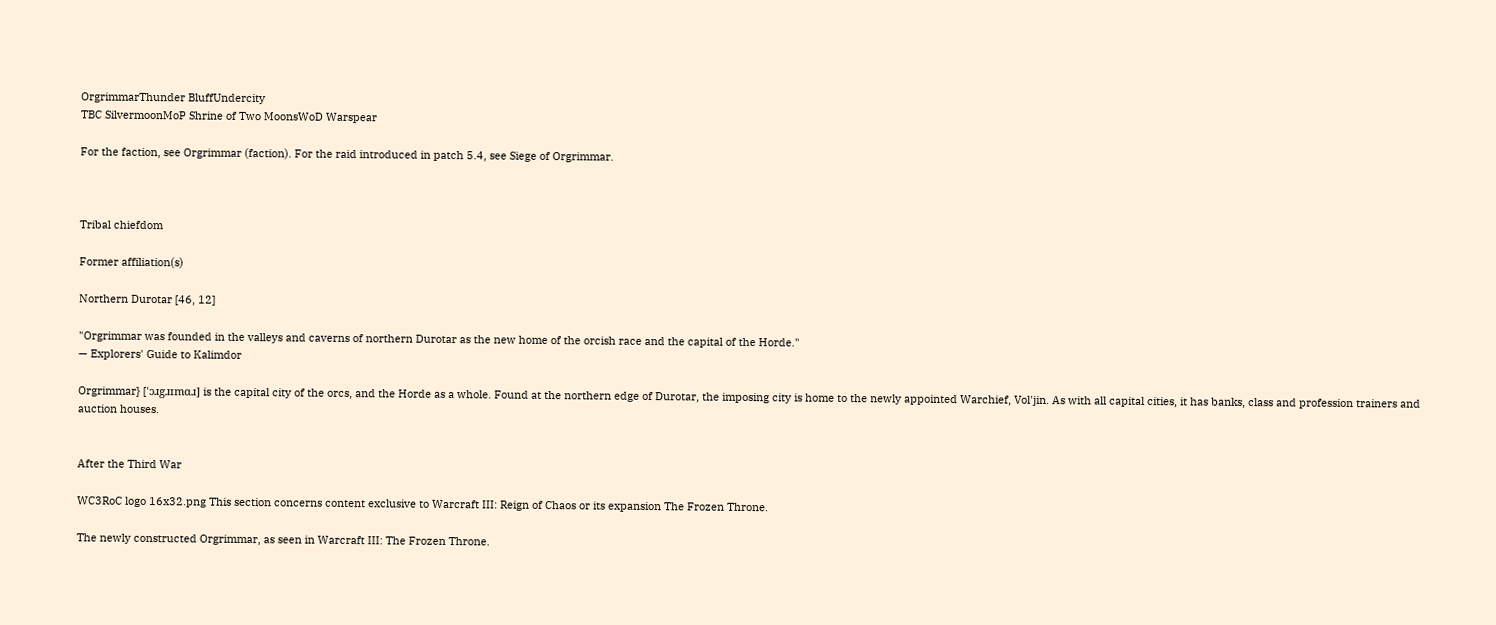OrgrimmarThunder BluffUndercity
TBC SilvermoonMoP Shrine of Two MoonsWoD Warspear

For the faction, see Orgrimmar (faction). For the raid introduced in patch 5.4, see Siege of Orgrimmar.



Tribal chiefdom

Former affiliation(s)

Northern Durotar [46, 12]

"Orgrimmar was founded in the valleys and caverns of northern Durotar as the new home of the orcish race and the capital of the Horde."
— Explorers' Guide to Kalimdor

Orgrimmar} ['ɔɹgɹɪmɑɹ] is the capital city of the orcs, and the Horde as a whole. Found at the northern edge of Durotar, the imposing city is home to the newly appointed Warchief, Vol'jin. As with all capital cities, it has banks, class and profession trainers and auction houses.


After the Third War

WC3RoC logo 16x32.png This section concerns content exclusive to Warcraft III: Reign of Chaos or its expansion The Frozen Throne.

The newly constructed Orgrimmar, as seen in Warcraft III: The Frozen Throne.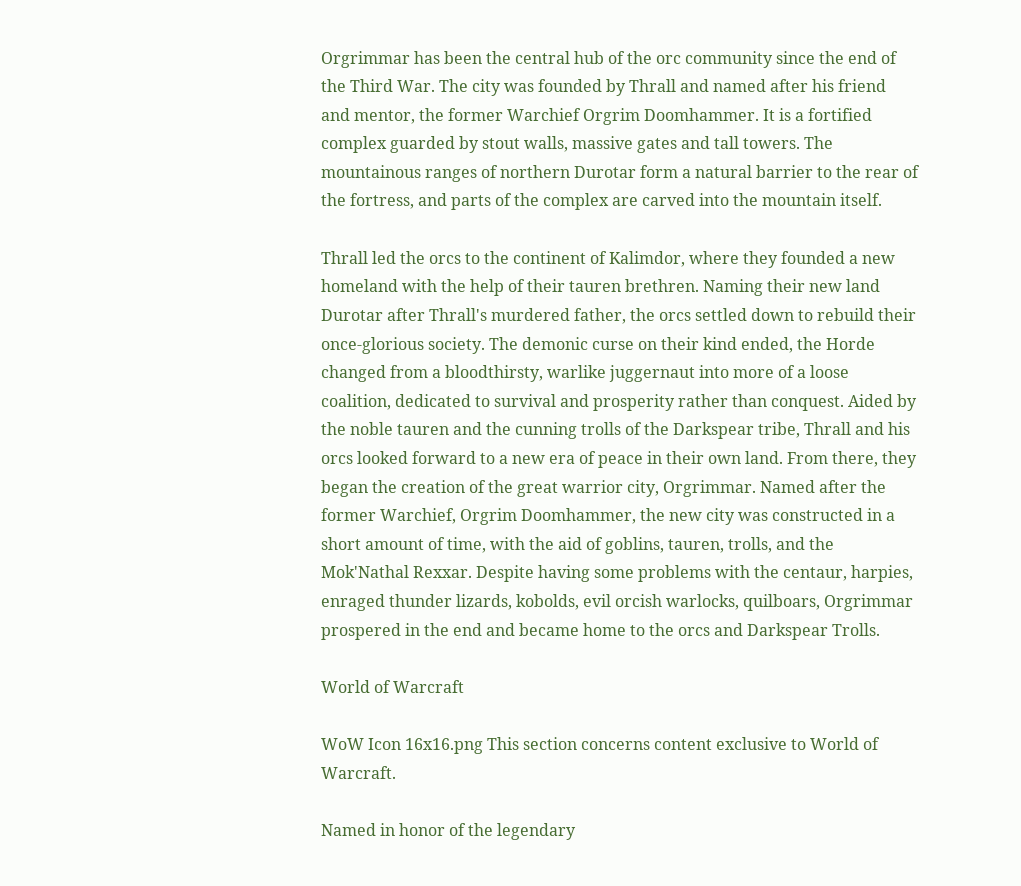Orgrimmar has been the central hub of the orc community since the end of the Third War. The city was founded by Thrall and named after his friend and mentor, the former Warchief Orgrim Doomhammer. It is a fortified complex guarded by stout walls, massive gates and tall towers. The mountainous ranges of northern Durotar form a natural barrier to the rear of the fortress, and parts of the complex are carved into the mountain itself.

Thrall led the orcs to the continent of Kalimdor, where they founded a new homeland with the help of their tauren brethren. Naming their new land Durotar after Thrall's murdered father, the orcs settled down to rebuild their once-glorious society. The demonic curse on their kind ended, the Horde changed from a bloodthirsty, warlike juggernaut into more of a loose coalition, dedicated to survival and prosperity rather than conquest. Aided by the noble tauren and the cunning trolls of the Darkspear tribe, Thrall and his orcs looked forward to a new era of peace in their own land. From there, they began the creation of the great warrior city, Orgrimmar. Named after the former Warchief, Orgrim Doomhammer, the new city was constructed in a short amount of time, with the aid of goblins, tauren, trolls, and the Mok'Nathal Rexxar. Despite having some problems with the centaur, harpies, enraged thunder lizards, kobolds, evil orcish warlocks, quilboars, Orgrimmar prospered in the end and became home to the orcs and Darkspear Trolls.

World of Warcraft

WoW Icon 16x16.png This section concerns content exclusive to World of Warcraft.

Named in honor of the legendary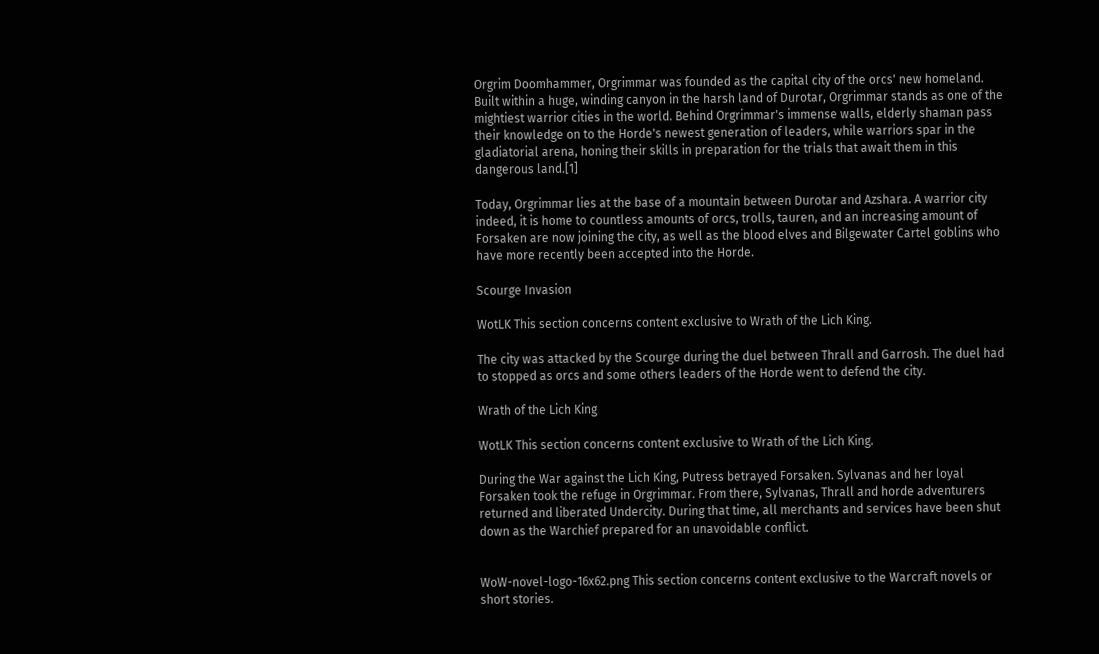Orgrim Doomhammer, Orgrimmar was founded as the capital city of the orcs' new homeland. Built within a huge, winding canyon in the harsh land of Durotar, Orgrimmar stands as one of the mightiest warrior cities in the world. Behind Orgrimmar's immense walls, elderly shaman pass their knowledge on to the Horde's newest generation of leaders, while warriors spar in the gladiatorial arena, honing their skills in preparation for the trials that await them in this dangerous land.[1]

Today, Orgrimmar lies at the base of a mountain between Durotar and Azshara. A warrior city indeed, it is home to countless amounts of orcs, trolls, tauren, and an increasing amount of Forsaken are now joining the city, as well as the blood elves and Bilgewater Cartel goblins who have more recently been accepted into the Horde.

Scourge Invasion

WotLK This section concerns content exclusive to Wrath of the Lich King.

The city was attacked by the Scourge during the duel between Thrall and Garrosh. The duel had to stopped as orcs and some others leaders of the Horde went to defend the city.

Wrath of the Lich King

WotLK This section concerns content exclusive to Wrath of the Lich King.

During the War against the Lich King, Putress betrayed Forsaken. Sylvanas and her loyal Forsaken took the refuge in Orgrimmar. From there, Sylvanas, Thrall and horde adventurers returned and liberated Undercity. During that time, all merchants and services have been shut down as the Warchief prepared for an unavoidable conflict.


WoW-novel-logo-16x62.png This section concerns content exclusive to the Warcraft novels or short stories.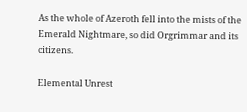As the whole of Azeroth fell into the mists of the Emerald Nightmare, so did Orgrimmar and its citizens.

Elemental Unrest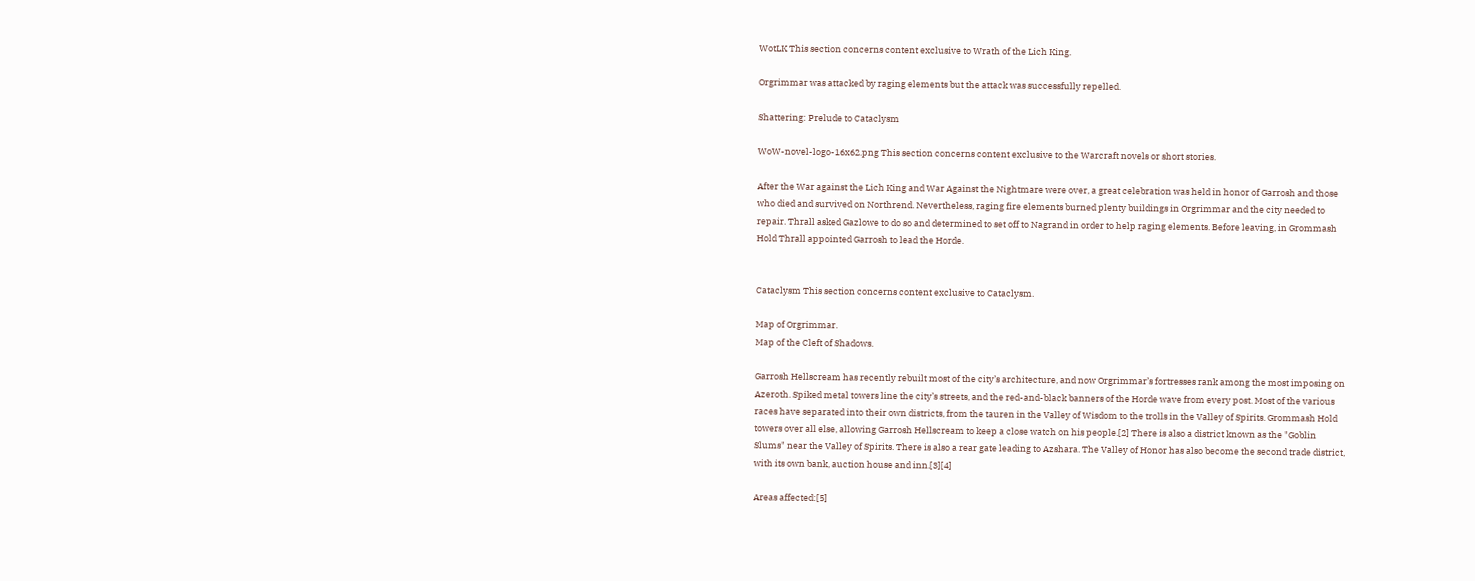WotLK This section concerns content exclusive to Wrath of the Lich King.

Orgrimmar was attacked by raging elements but the attack was successfully repelled.

Shattering: Prelude to Cataclysm

WoW-novel-logo-16x62.png This section concerns content exclusive to the Warcraft novels or short stories.

After the War against the Lich King and War Against the Nightmare were over, a great celebration was held in honor of Garrosh and those who died and survived on Northrend. Nevertheless, raging fire elements burned plenty buildings in Orgrimmar and the city needed to repair. Thrall asked Gazlowe to do so and determined to set off to Nagrand in order to help raging elements. Before leaving, in Grommash Hold Thrall appointed Garrosh to lead the Horde.


Cataclysm This section concerns content exclusive to Cataclysm.

Map of Orgrimmar.
Map of the Cleft of Shadows.

Garrosh Hellscream has recently rebuilt most of the city’s architecture, and now Orgrimmar’s fortresses rank among the most imposing on Azeroth. Spiked metal towers line the city’s streets, and the red-and-black banners of the Horde wave from every post. Most of the various races have separated into their own districts, from the tauren in the Valley of Wisdom to the trolls in the Valley of Spirits. Grommash Hold towers over all else, allowing Garrosh Hellscream to keep a close watch on his people.[2] There is also a district known as the "Goblin Slums" near the Valley of Spirits. There is also a rear gate leading to Azshara. The Valley of Honor has also become the second trade district, with its own bank, auction house and inn.[3][4]

Areas affected:[5]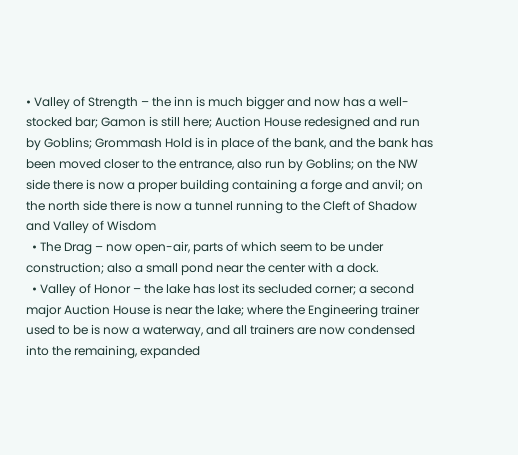• Valley of Strength – the inn is much bigger and now has a well-stocked bar; Gamon is still here; Auction House redesigned and run by Goblins; Grommash Hold is in place of the bank, and the bank has been moved closer to the entrance, also run by Goblins; on the NW side there is now a proper building containing a forge and anvil; on the north side there is now a tunnel running to the Cleft of Shadow and Valley of Wisdom
  • The Drag – now open-air, parts of which seem to be under construction; also a small pond near the center with a dock.
  • Valley of Honor – the lake has lost its secluded corner; a second major Auction House is near the lake; where the Engineering trainer used to be is now a waterway, and all trainers are now condensed into the remaining, expanded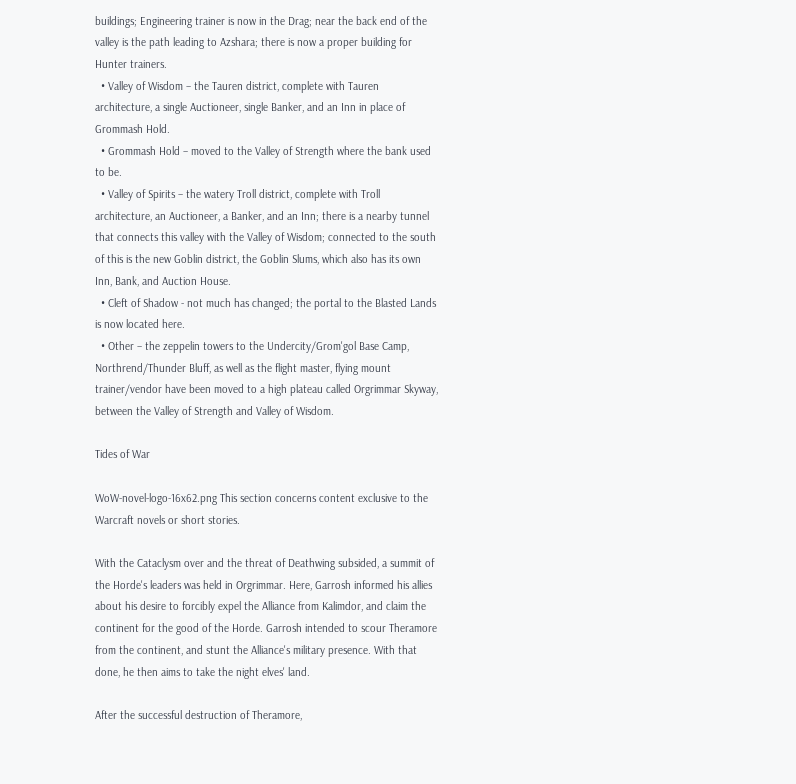buildings; Engineering trainer is now in the Drag; near the back end of the valley is the path leading to Azshara; there is now a proper building for Hunter trainers.
  • Valley of Wisdom – the Tauren district, complete with Tauren architecture, a single Auctioneer, single Banker, and an Inn in place of Grommash Hold.
  • Grommash Hold – moved to the Valley of Strength where the bank used to be.
  • Valley of Spirits – the watery Troll district, complete with Troll architecture, an Auctioneer, a Banker, and an Inn; there is a nearby tunnel that connects this valley with the Valley of Wisdom; connected to the south of this is the new Goblin district, the Goblin Slums, which also has its own Inn, Bank, and Auction House.
  • Cleft of Shadow - not much has changed; the portal to the Blasted Lands is now located here.
  • Other – the zeppelin towers to the Undercity/Grom'gol Base Camp, Northrend/Thunder Bluff, as well as the flight master, flying mount trainer/vendor have been moved to a high plateau called Orgrimmar Skyway, between the Valley of Strength and Valley of Wisdom.

Tides of War

WoW-novel-logo-16x62.png This section concerns content exclusive to the Warcraft novels or short stories.

With the Cataclysm over and the threat of Deathwing subsided, a summit of the Horde's leaders was held in Orgrimmar. Here, Garrosh informed his allies about his desire to forcibly expel the Alliance from Kalimdor, and claim the continent for the good of the Horde. Garrosh intended to scour Theramore from the continent, and stunt the Alliance's military presence. With that done, he then aims to take the night elves' land.

After the successful destruction of Theramore,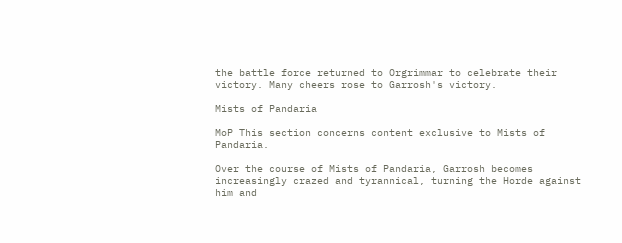the battle force returned to Orgrimmar to celebrate their victory. Many cheers rose to Garrosh's victory.

Mists of Pandaria

MoP This section concerns content exclusive to Mists of Pandaria.

Over the course of Mists of Pandaria, Garrosh becomes increasingly crazed and tyrannical, turning the Horde against him and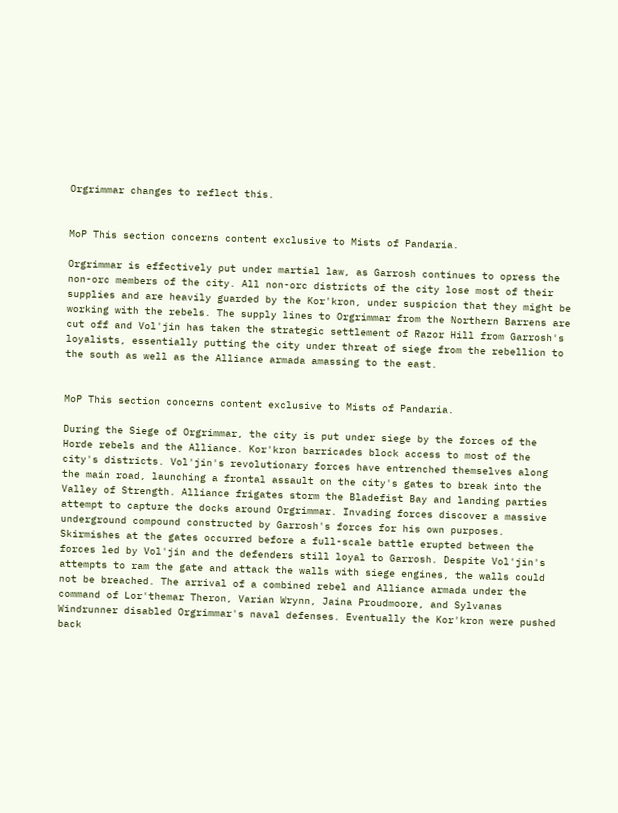Orgrimmar changes to reflect this.


MoP This section concerns content exclusive to Mists of Pandaria.

Orgrimmar is effectively put under martial law, as Garrosh continues to opress the non-orc members of the city. All non-orc districts of the city lose most of their supplies and are heavily guarded by the Kor'kron, under suspicion that they might be working with the rebels. The supply lines to Orgrimmar from the Northern Barrens are cut off and Vol'jin has taken the strategic settlement of Razor Hill from Garrosh's loyalists, essentially putting the city under threat of siege from the rebellion to the south as well as the Alliance armada amassing to the east.


MoP This section concerns content exclusive to Mists of Pandaria.

During the Siege of Orgrimmar, the city is put under siege by the forces of the Horde rebels and the Alliance. Kor'kron barricades block access to most of the city's districts. Vol'jin's revolutionary forces have entrenched themselves along the main road, launching a frontal assault on the city's gates to break into the Valley of Strength. Alliance frigates storm the Bladefist Bay and landing parties attempt to capture the docks around Orgrimmar. Invading forces discover a massive underground compound constructed by Garrosh's forces for his own purposes. Skirmishes at the gates occurred before a full-scale battle erupted between the forces led by Vol'jin and the defenders still loyal to Garrosh. Despite Vol'jin's attempts to ram the gate and attack the walls with siege engines, the walls could not be breached. The arrival of a combined rebel and Alliance armada under the command of Lor'themar Theron, Varian Wrynn, Jaina Proudmoore, and Sylvanas Windrunner disabled Orgrimmar's naval defenses. Eventually the Kor'kron were pushed back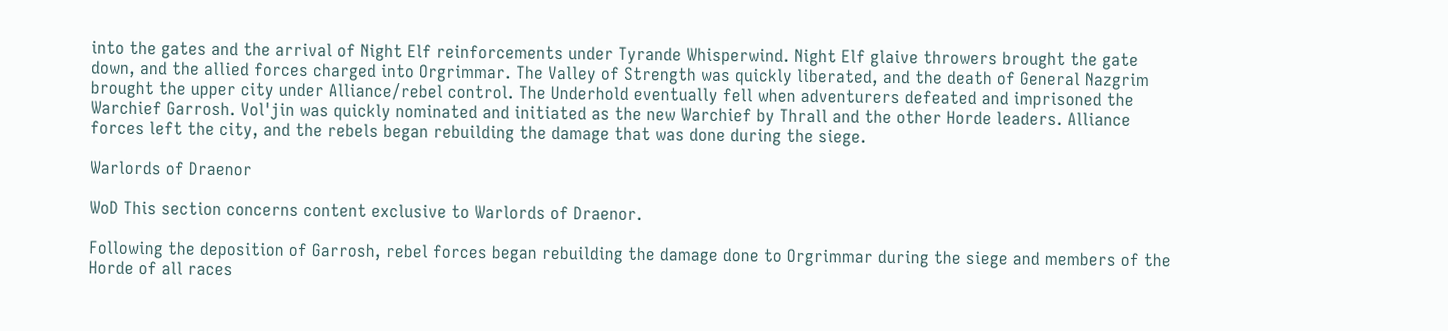into the gates and the arrival of Night Elf reinforcements under Tyrande Whisperwind. Night Elf glaive throwers brought the gate down, and the allied forces charged into Orgrimmar. The Valley of Strength was quickly liberated, and the death of General Nazgrim brought the upper city under Alliance/rebel control. The Underhold eventually fell when adventurers defeated and imprisoned the Warchief Garrosh. Vol'jin was quickly nominated and initiated as the new Warchief by Thrall and the other Horde leaders. Alliance forces left the city, and the rebels began rebuilding the damage that was done during the siege.

Warlords of Draenor

WoD This section concerns content exclusive to Warlords of Draenor.

Following the deposition of Garrosh, rebel forces began rebuilding the damage done to Orgrimmar during the siege and members of the Horde of all races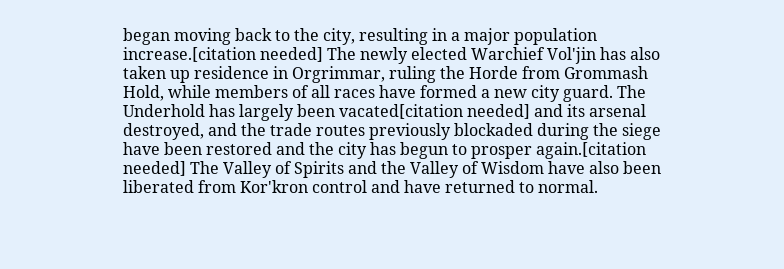began moving back to the city, resulting in a major population increase.[citation needed] The newly elected Warchief Vol'jin has also taken up residence in Orgrimmar, ruling the Horde from Grommash Hold, while members of all races have formed a new city guard. The Underhold has largely been vacated[citation needed] and its arsenal destroyed, and the trade routes previously blockaded during the siege have been restored and the city has begun to prosper again.[citation needed] The Valley of Spirits and the Valley of Wisdom have also been liberated from Kor'kron control and have returned to normal.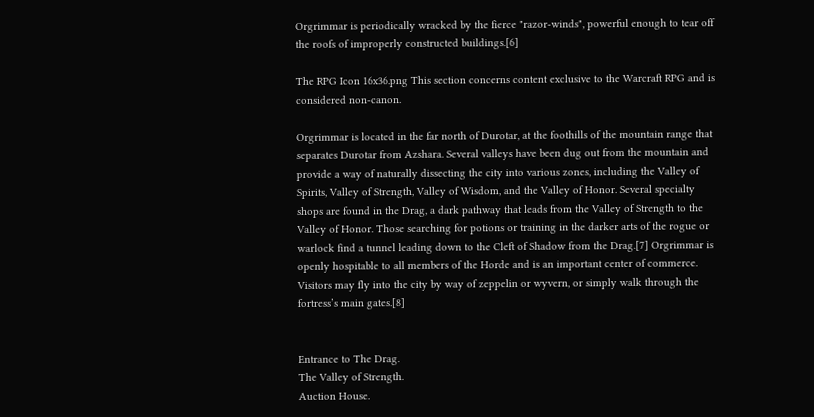Orgrimmar is periodically wracked by the fierce "razor-winds", powerful enough to tear off the roofs of improperly constructed buildings.[6]

The RPG Icon 16x36.png This section concerns content exclusive to the Warcraft RPG and is considered non-canon.

Orgrimmar is located in the far north of Durotar, at the foothills of the mountain range that separates Durotar from Azshara. Several valleys have been dug out from the mountain and provide a way of naturally dissecting the city into various zones, including the Valley of Spirits, Valley of Strength, Valley of Wisdom, and the Valley of Honor. Several specialty shops are found in the Drag, a dark pathway that leads from the Valley of Strength to the Valley of Honor. Those searching for potions or training in the darker arts of the rogue or warlock find a tunnel leading down to the Cleft of Shadow from the Drag.[7] Orgrimmar is openly hospitable to all members of the Horde and is an important center of commerce. Visitors may fly into the city by way of zeppelin or wyvern, or simply walk through the fortress’s main gates.[8]


Entrance to The Drag.
The Valley of Strength.
Auction House.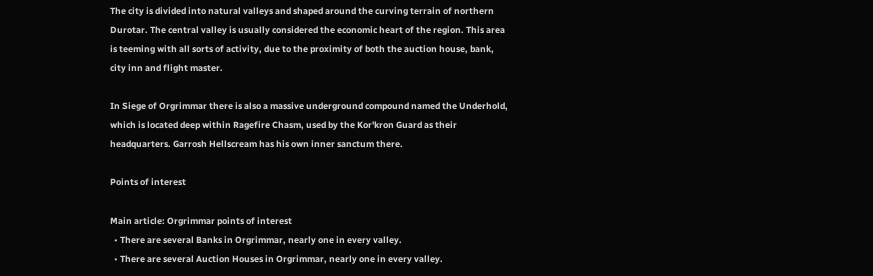The city is divided into natural valleys and shaped around the curving terrain of northern Durotar. The central valley is usually considered the economic heart of the region. This area is teeming with all sorts of activity, due to the proximity of both the auction house, bank, city inn and flight master.

In Siege of Orgrimmar there is also a massive underground compound named the Underhold, which is located deep within Ragefire Chasm, used by the Kor'kron Guard as their headquarters. Garrosh Hellscream has his own inner sanctum there.

Points of interest

Main article: Orgrimmar points of interest
  • There are several Banks in Orgrimmar, nearly one in every valley.
  • There are several Auction Houses in Orgrimmar, nearly one in every valley.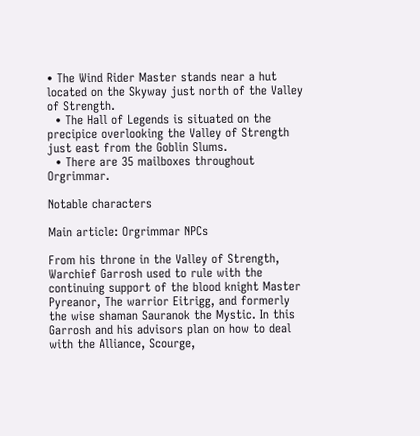• The Wind Rider Master stands near a hut located on the Skyway just north of the Valley of Strength.
  • The Hall of Legends is situated on the precipice overlooking the Valley of Strength just east from the Goblin Slums.
  • There are 35 mailboxes throughout Orgrimmar.

Notable characters

Main article: Orgrimmar NPCs

From his throne in the Valley of Strength, Warchief Garrosh used to rule with the continuing support of the blood knight Master Pyreanor, The warrior Eitrigg, and formerly the wise shaman Sauranok the Mystic. In this Garrosh and his advisors plan on how to deal with the Alliance, Scourge,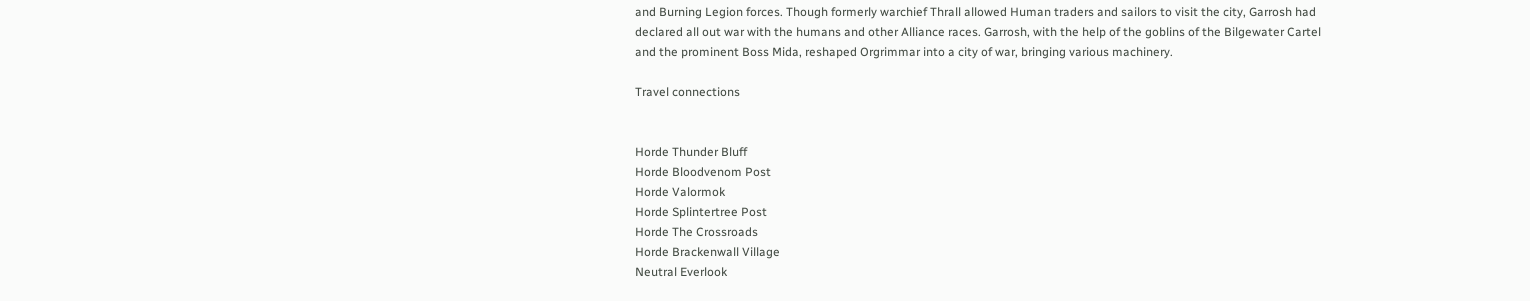and Burning Legion forces. Though formerly warchief Thrall allowed Human traders and sailors to visit the city, Garrosh had declared all out war with the humans and other Alliance races. Garrosh, with the help of the goblins of the Bilgewater Cartel and the prominent Boss Mida, reshaped Orgrimmar into a city of war, bringing various machinery.

Travel connections


Horde Thunder Bluff
Horde Bloodvenom Post
Horde Valormok
Horde Splintertree Post
Horde The Crossroads
Horde Brackenwall Village
Neutral Everlook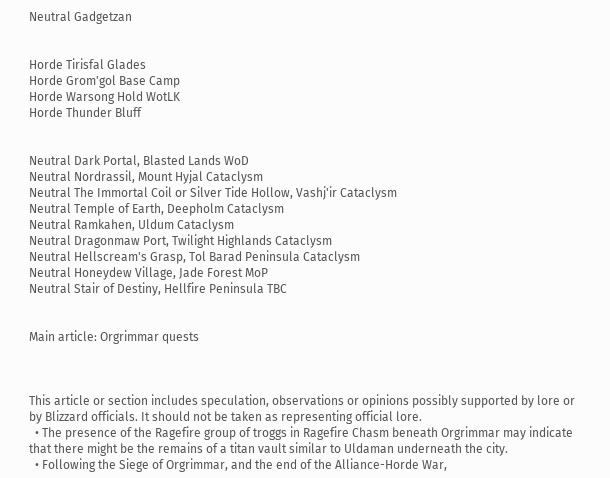Neutral Gadgetzan


Horde Tirisfal Glades
Horde Grom'gol Base Camp
Horde Warsong Hold WotLK
Horde Thunder Bluff


Neutral Dark Portal, Blasted Lands WoD
Neutral Nordrassil, Mount Hyjal Cataclysm
Neutral The Immortal Coil or Silver Tide Hollow, Vashj'ir Cataclysm
Neutral Temple of Earth, Deepholm Cataclysm
Neutral Ramkahen, Uldum Cataclysm
Neutral Dragonmaw Port, Twilight Highlands Cataclysm
Neutral Hellscream's Grasp, Tol Barad Peninsula Cataclysm
Neutral Honeydew Village, Jade Forest MoP
Neutral Stair of Destiny, Hellfire Peninsula TBC


Main article: Orgrimmar quests



This article or section includes speculation, observations or opinions possibly supported by lore or by Blizzard officials. It should not be taken as representing official lore.
  • The presence of the Ragefire group of troggs in Ragefire Chasm beneath Orgrimmar may indicate that there might be the remains of a titan vault similar to Uldaman underneath the city.
  • Following the Siege of Orgrimmar, and the end of the Alliance-Horde War,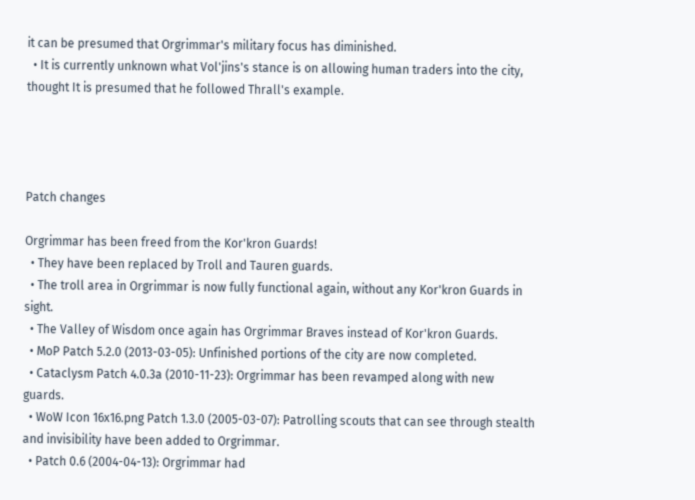it can be presumed that Orgrimmar's military focus has diminished.
  • It is currently unknown what Vol'jins's stance is on allowing human traders into the city, thought It is presumed that he followed Thrall's example.




Patch changes

Orgrimmar has been freed from the Kor'kron Guards!
  • They have been replaced by Troll and Tauren guards.
  • The troll area in Orgrimmar is now fully functional again, without any Kor'kron Guards in sight.
  • The Valley of Wisdom once again has Orgrimmar Braves instead of Kor'kron Guards.
  • MoP Patch 5.2.0 (2013-03-05): Unfinished portions of the city are now completed.
  • Cataclysm Patch 4.0.3a (2010-11-23): Orgrimmar has been revamped along with new guards.
  • WoW Icon 16x16.png Patch 1.3.0 (2005-03-07): Patrolling scouts that can see through stealth and invisibility have been added to Orgrimmar.
  • Patch 0.6 (2004-04-13): Orgrimmar had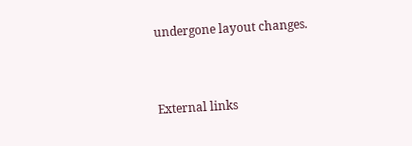undergone layout changes.


External links